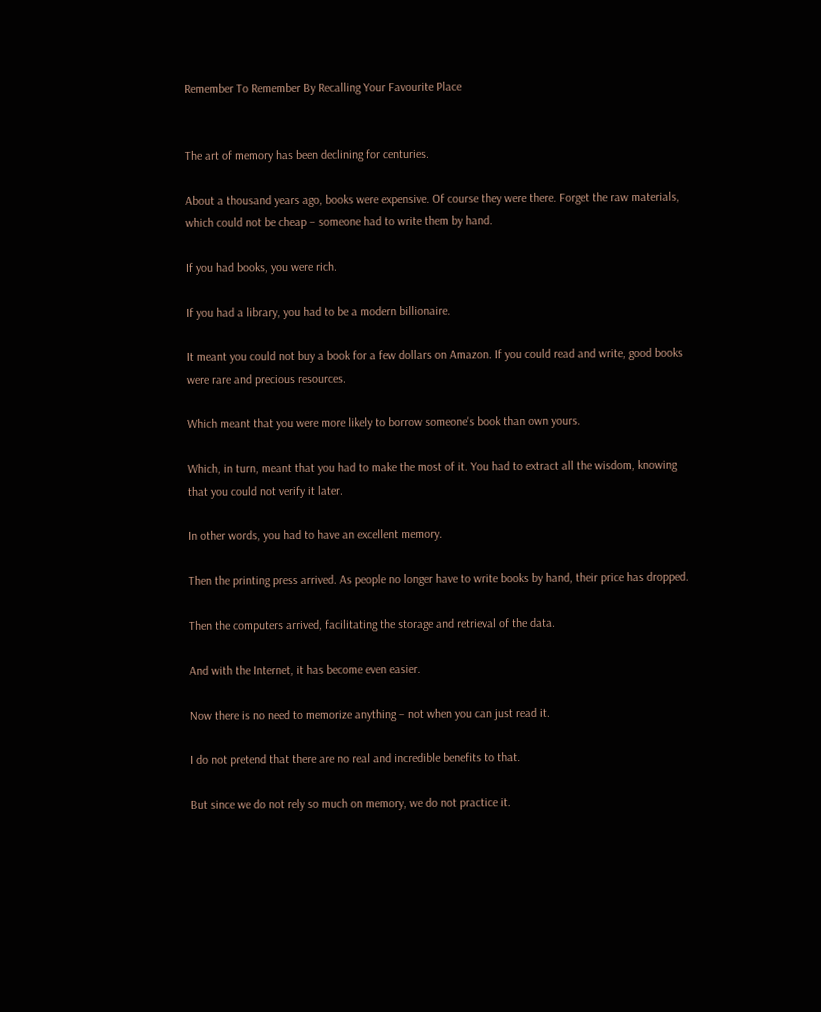Remember To Remember By Recalling Your Favourite Place


The art of memory has been declining for centuries.

About a thousand years ago, books were expensive. Of course they were there. Forget the raw materials, which could not be cheap – someone had to write them by hand.

If you had books, you were rich.

If you had a library, you had to be a modern billionaire.

It meant you could not buy a book for a few dollars on Amazon. If you could read and write, good books were rare and precious resources.

Which meant that you were more likely to borrow someone's book than own yours.

Which, in turn, meant that you had to make the most of it. You had to extract all the wisdom, knowing that you could not verify it later.

In other words, you had to have an excellent memory.

Then the printing press arrived. As people no longer have to write books by hand, their price has dropped.

Then the computers arrived, facilitating the storage and retrieval of the data.

And with the Internet, it has become even easier.

Now there is no need to memorize anything – not when you can just read it.

I do not pretend that there are no real and incredible benefits to that.

But since we do not rely so much on memory, we do not practice it.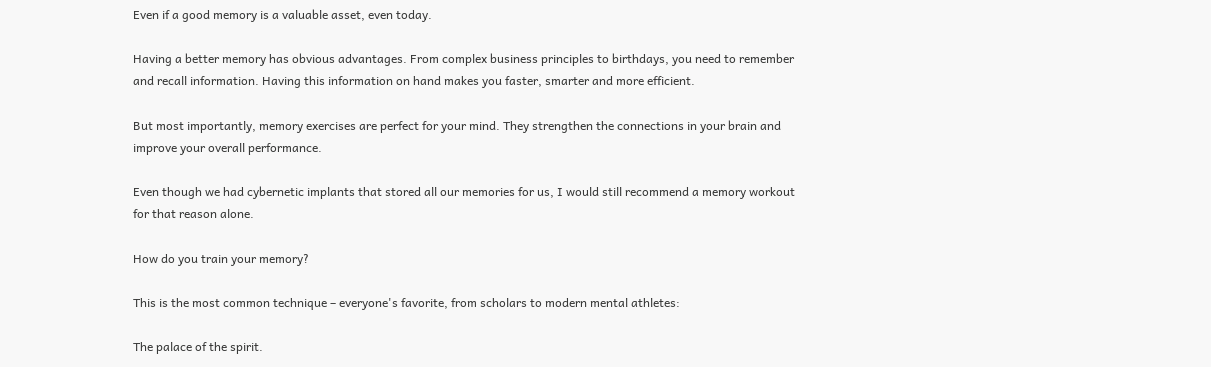Even if a good memory is a valuable asset, even today.

Having a better memory has obvious advantages. From complex business principles to birthdays, you need to remember and recall information. Having this information on hand makes you faster, smarter and more efficient.

But most importantly, memory exercises are perfect for your mind. They strengthen the connections in your brain and improve your overall performance.

Even though we had cybernetic implants that stored all our memories for us, I would still recommend a memory workout for that reason alone.

How do you train your memory?

This is the most common technique – everyone's favorite, from scholars to modern mental athletes:

The palace of the spirit.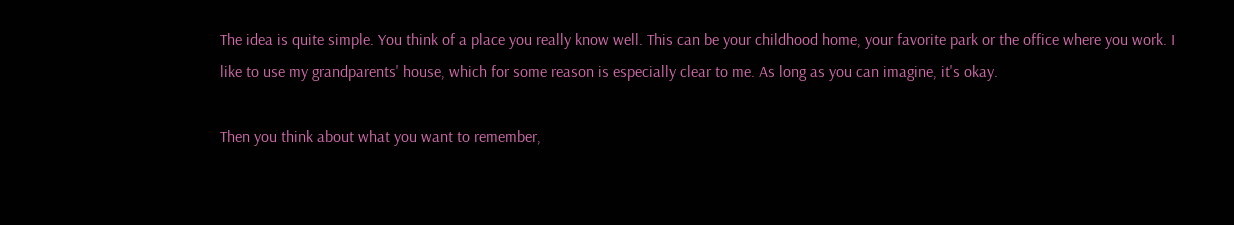The idea is quite simple. You think of a place you really know well. This can be your childhood home, your favorite park or the office where you work. I like to use my grandparents' house, which for some reason is especially clear to me. As long as you can imagine, it's okay.

Then you think about what you want to remember,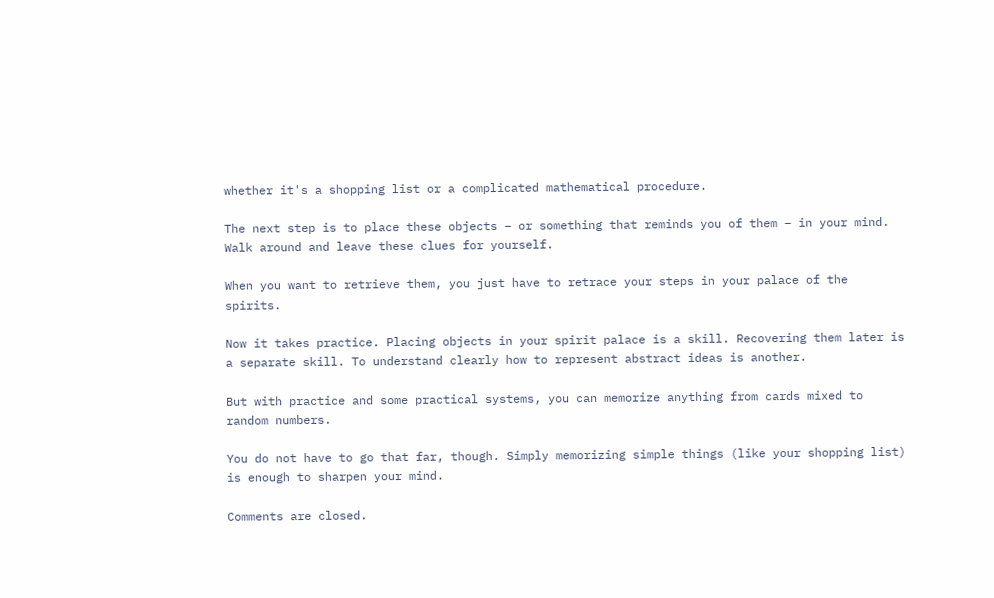whether it's a shopping list or a complicated mathematical procedure.

The next step is to place these objects – or something that reminds you of them – in your mind. Walk around and leave these clues for yourself.

When you want to retrieve them, you just have to retrace your steps in your palace of the spirits.

Now it takes practice. Placing objects in your spirit palace is a skill. Recovering them later is a separate skill. To understand clearly how to represent abstract ideas is another.

But with practice and some practical systems, you can memorize anything from cards mixed to random numbers.

You do not have to go that far, though. Simply memorizing simple things (like your shopping list) is enough to sharpen your mind.

Comments are closed.